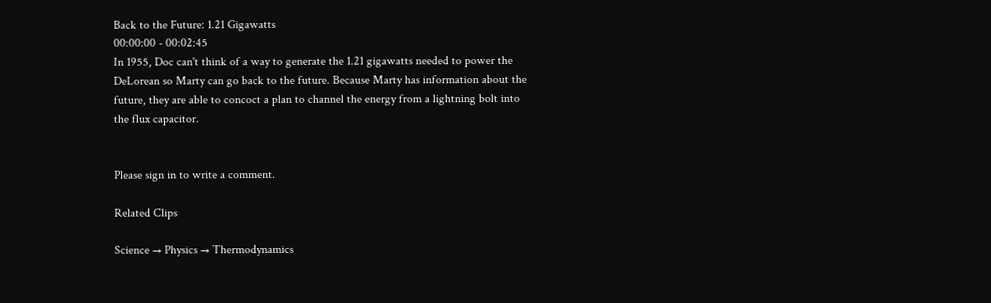Back to the Future: 1.21 Gigawatts
00:00:00 - 00:02:45
In 1955, Doc can't think of a way to generate the 1.21 gigawatts needed to power the DeLorean so Marty can go back to the future. Because Marty has information about the future, they are able to concoct a plan to channel the energy from a lightning bolt into the flux capacitor.


Please sign in to write a comment.

Related Clips

Science → Physics → Thermodynamics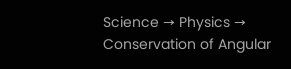Science → Physics → Conservation of Angular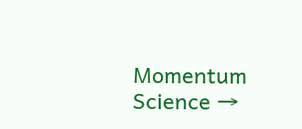Momentum
Science →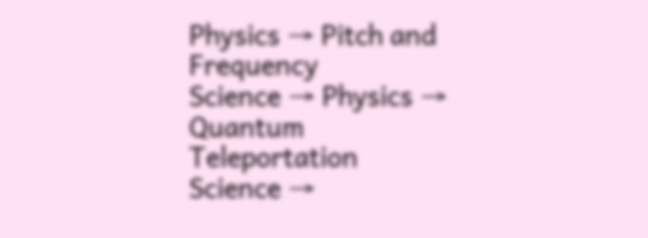Physics → Pitch and Frequency
Science → Physics → Quantum Teleportation
Science →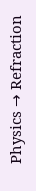Physics → Refraction